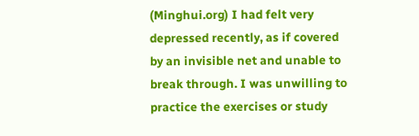(Minghui.org) I had felt very depressed recently, as if covered by an invisible net and unable to break through. I was unwilling to practice the exercises or study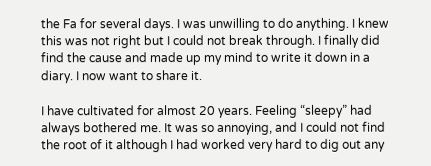the Fa for several days. I was unwilling to do anything. I knew this was not right but I could not break through. I finally did find the cause and made up my mind to write it down in a diary. I now want to share it.

I have cultivated for almost 20 years. Feeling “sleepy” had always bothered me. It was so annoying, and I could not find the root of it although I had worked very hard to dig out any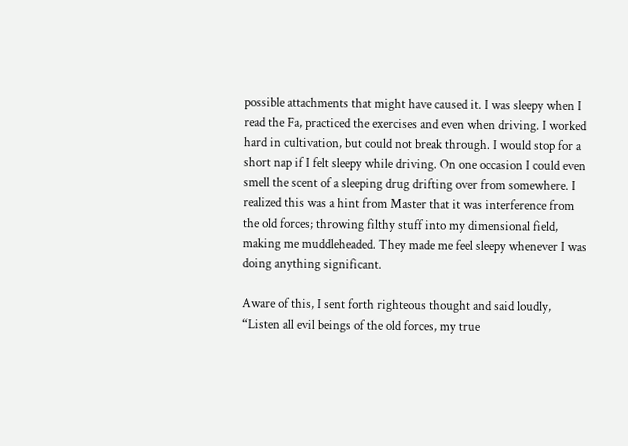possible attachments that might have caused it. I was sleepy when I read the Fa, practiced the exercises and even when driving. I worked hard in cultivation, but could not break through. I would stop for a short nap if I felt sleepy while driving. On one occasion I could even smell the scent of a sleeping drug drifting over from somewhere. I realized this was a hint from Master that it was interference from the old forces; throwing filthy stuff into my dimensional field, making me muddleheaded. They made me feel sleepy whenever I was doing anything significant.

Aware of this, I sent forth righteous thought and said loudly, “Listen all evil beings of the old forces, my true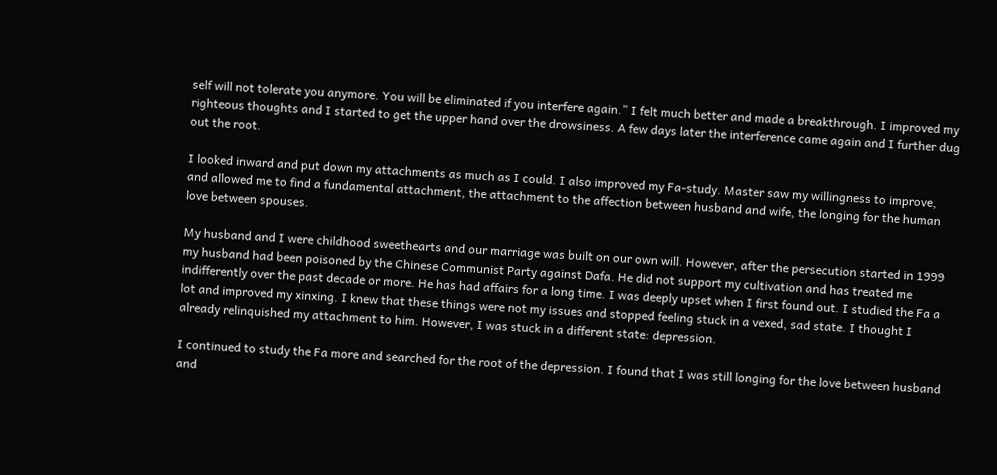self will not tolerate you anymore. You will be eliminated if you interfere again.” I felt much better and made a breakthrough. I improved my righteous thoughts and I started to get the upper hand over the drowsiness. A few days later the interference came again and I further dug out the root.

I looked inward and put down my attachments as much as I could. I also improved my Fa-study. Master saw my willingness to improve, and allowed me to find a fundamental attachment, the attachment to the affection between husband and wife, the longing for the human love between spouses.

My husband and I were childhood sweethearts and our marriage was built on our own will. However, after the persecution started in 1999 my husband had been poisoned by the Chinese Communist Party against Dafa. He did not support my cultivation and has treated me indifferently over the past decade or more. He has had affairs for a long time. I was deeply upset when I first found out. I studied the Fa a lot and improved my xinxing. I knew that these things were not my issues and stopped feeling stuck in a vexed, sad state. I thought I already relinquished my attachment to him. However, I was stuck in a different state: depression.

I continued to study the Fa more and searched for the root of the depression. I found that I was still longing for the love between husband and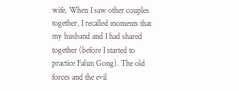wife. When I saw other couples together, I recalled moments that my husband and I had shared together (before I started to practice Falun Gong). The old forces and the evil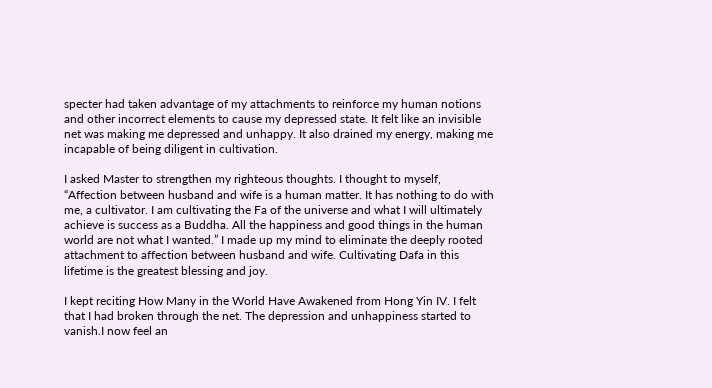specter had taken advantage of my attachments to reinforce my human notions and other incorrect elements to cause my depressed state. It felt like an invisible net was making me depressed and unhappy. It also drained my energy, making me incapable of being diligent in cultivation.

I asked Master to strengthen my righteous thoughts. I thought to myself, “Affection between husband and wife is a human matter. It has nothing to do with me, a cultivator. I am cultivating the Fa of the universe and what I will ultimately achieve is success as a Buddha. All the happiness and good things in the human world are not what I wanted.” I made up my mind to eliminate the deeply rooted attachment to affection between husband and wife. Cultivating Dafa in this lifetime is the greatest blessing and joy.

I kept reciting How Many in the World Have Awakened from Hong Yin IV. I felt that I had broken through the net. The depression and unhappiness started to vanish.I now feel an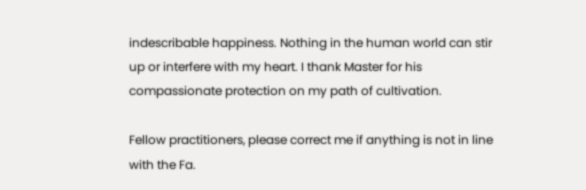indescribable happiness. Nothing in the human world can stir up or interfere with my heart. I thank Master for his compassionate protection on my path of cultivation.

Fellow practitioners, please correct me if anything is not in line with the Fa.